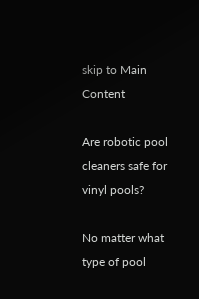skip to Main Content

Are robotic pool cleaners safe for vinyl pools?

No matter what type of pool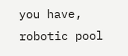you have, robotic pool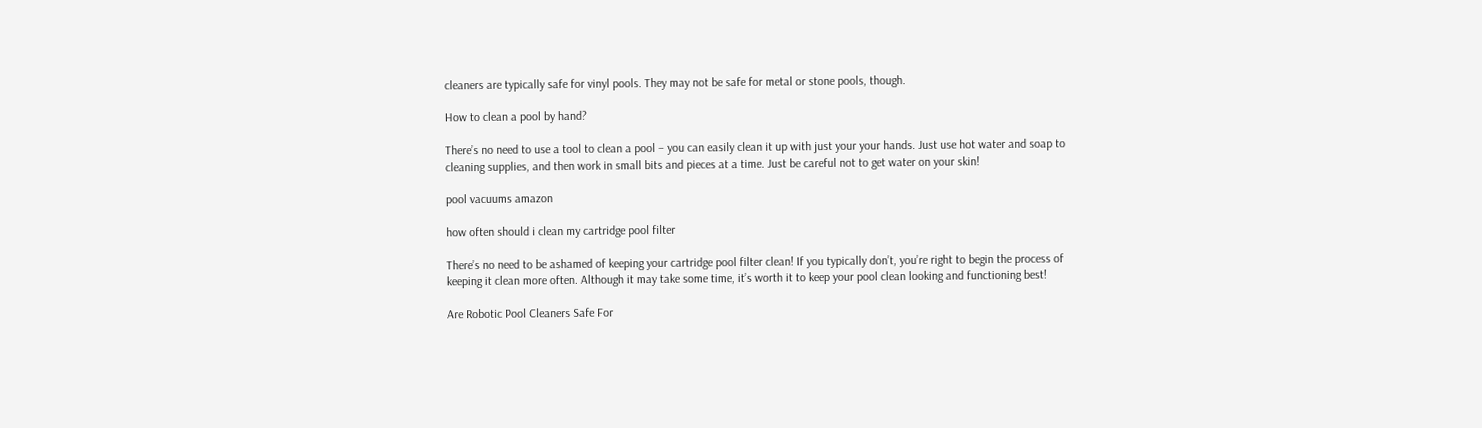cleaners are typically safe for vinyl pools. They may not be safe for metal or stone pools, though.

How to clean a pool by hand?

There’s no need to use a tool to clean a pool – you can easily clean it up with just your your hands. Just use hot water and soap to cleaning supplies, and then work in small bits and pieces at a time. Just be careful not to get water on your skin!

pool vacuums amazon

how often should i clean my cartridge pool filter

There’s no need to be ashamed of keeping your cartridge pool filter clean! If you typically don’t, you’re right to begin the process of keeping it clean more often. Although it may take some time, it’s worth it to keep your pool clean looking and functioning best!

Are Robotic Pool Cleaners Safe For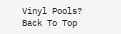Vinyl Pools?
Back To Top